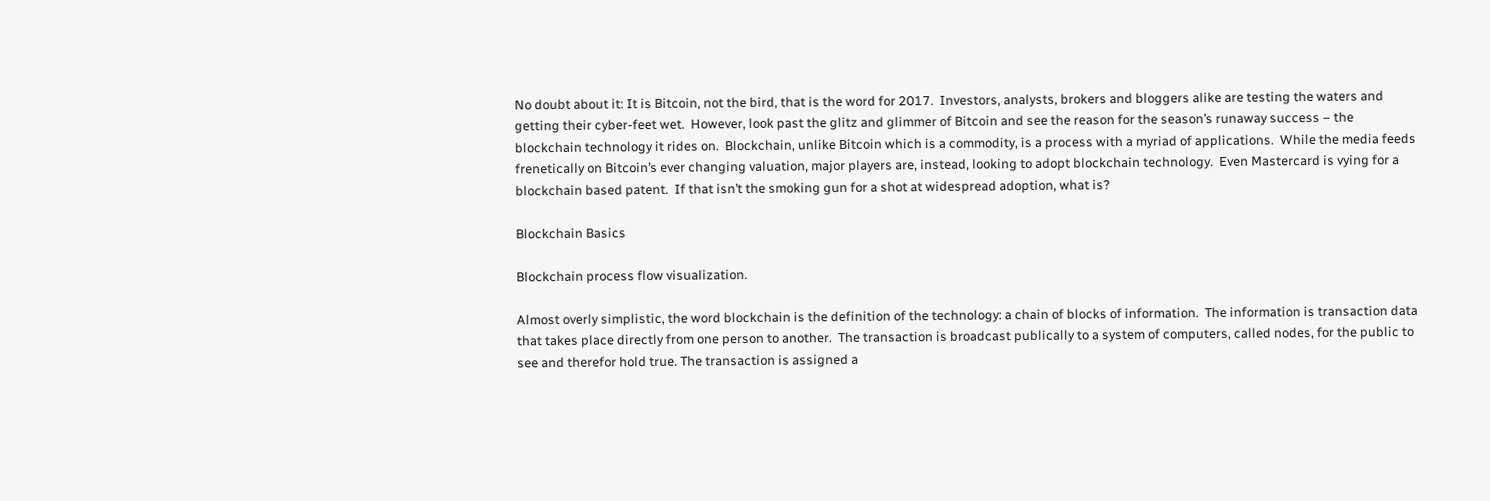No doubt about it: It is Bitcoin, not the bird, that is the word for 2017.  Investors, analysts, brokers and bloggers alike are testing the waters and getting their cyber-feet wet.  However, look past the glitz and glimmer of Bitcoin and see the reason for the season’s runaway success – the blockchain technology it rides on.  Blockchain, unlike Bitcoin which is a commodity, is a process with a myriad of applications.  While the media feeds frenetically on Bitcoin’s ever changing valuation, major players are, instead, looking to adopt blockchain technology.  Even Mastercard is vying for a blockchain based patent.  If that isn’t the smoking gun for a shot at widespread adoption, what is?

Blockchain Basics

Blockchain process flow visualization.

Almost overly simplistic, the word blockchain is the definition of the technology: a chain of blocks of information.  The information is transaction data that takes place directly from one person to another.  The transaction is broadcast publically to a system of computers, called nodes, for the public to see and therefor hold true. The transaction is assigned a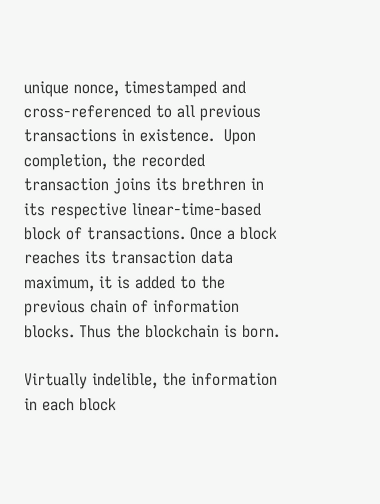unique nonce, timestamped and cross-referenced to all previous transactions in existence.  Upon completion, the recorded transaction joins its brethren in its respective linear-time-based block of transactions. Once a block reaches its transaction data maximum, it is added to the previous chain of information blocks. Thus the blockchain is born.

Virtually indelible, the information in each block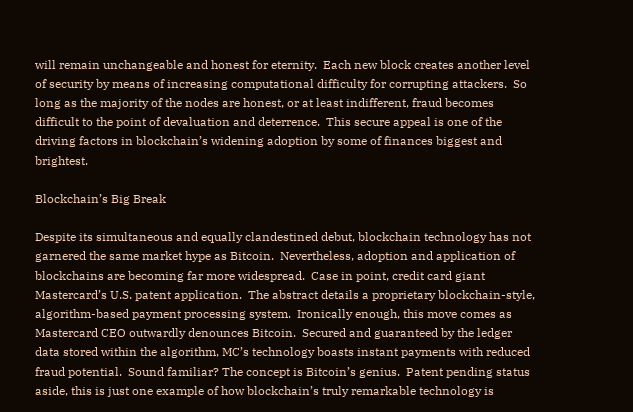will remain unchangeable and honest for eternity.  Each new block creates another level of security by means of increasing computational difficulty for corrupting attackers.  So long as the majority of the nodes are honest, or at least indifferent, fraud becomes difficult to the point of devaluation and deterrence.  This secure appeal is one of the driving factors in blockchain’s widening adoption by some of finances biggest and brightest.

Blockchain’s Big Break

Despite its simultaneous and equally clandestined debut, blockchain technology has not garnered the same market hype as Bitcoin.  Nevertheless, adoption and application of blockchains are becoming far more widespread.  Case in point, credit card giant Mastercard’s U.S. patent application.  The abstract details a proprietary blockchain-style, algorithm-based payment processing system.  Ironically enough, this move comes as Mastercard CEO outwardly denounces Bitcoin.  Secured and guaranteed by the ledger data stored within the algorithm, MC’s technology boasts instant payments with reduced fraud potential.  Sound familiar? The concept is Bitcoin’s genius.  Patent pending status aside, this is just one example of how blockchain’s truly remarkable technology is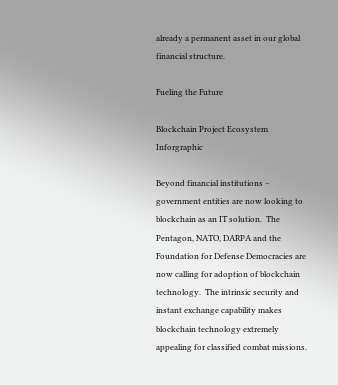already a permanent asset in our global financial structure.

Fueling the Future

Blockchain Project Ecosystem Inforgraphic

Beyond financial institutions – government entities are now looking to blockchain as an IT solution.  The Pentagon, NATO, DARPA and the Foundation for Defense Democracies are now calling for adoption of blockchain technology.  The intrinsic security and instant exchange capability makes blockchain technology extremely appealing for classified combat missions.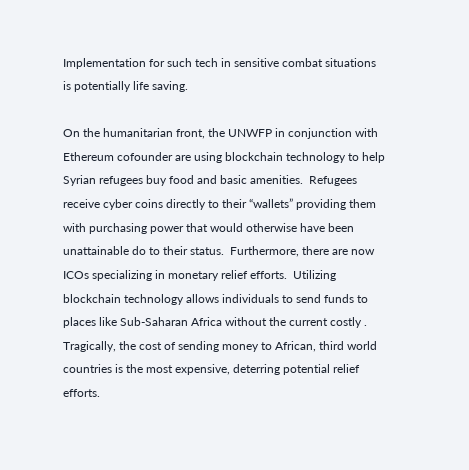Implementation for such tech in sensitive combat situations is potentially life saving.

On the humanitarian front, the UNWFP in conjunction with Ethereum cofounder are using blockchain technology to help Syrian refugees buy food and basic amenities.  Refugees receive cyber coins directly to their “wallets” providing them with purchasing power that would otherwise have been unattainable do to their status.  Furthermore, there are now ICOs specializing in monetary relief efforts.  Utilizing blockchain technology allows individuals to send funds to places like Sub-Saharan Africa without the current costly . Tragically, the cost of sending money to African, third world countries is the most expensive, deterring potential relief efforts.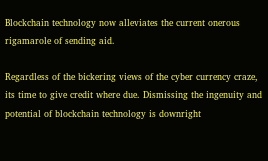Blockchain technology now alleviates the current onerous rigamarole of sending aid.

Regardless of the bickering views of the cyber currency craze, its time to give credit where due. Dismissing the ingenuity and potential of blockchain technology is downright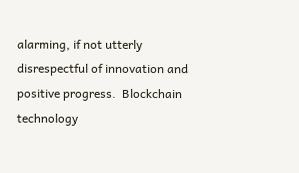alarming, if not utterly disrespectful of innovation and positive progress.  Blockchain technology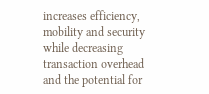increases efficiency, mobility and security while decreasing transaction overhead and the potential for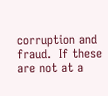corruption and fraud.  If these are not at a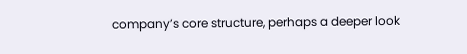company’s core structure, perhaps a deeper look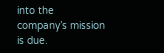into the company’s mission is due.